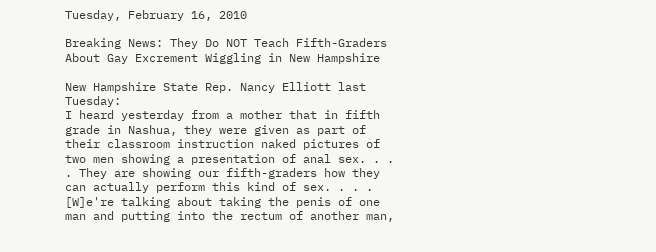Tuesday, February 16, 2010

Breaking News: They Do NOT Teach Fifth-Graders About Gay Excrement Wiggling in New Hampshire

New Hampshire State Rep. Nancy Elliott last Tuesday:
I heard yesterday from a mother that in fifth grade in Nashua, they were given as part of their classroom instruction naked pictures of two men showing a presentation of anal sex. . . . They are showing our fifth-graders how they can actually perform this kind of sex. . . . [W]e're talking about taking the penis of one man and putting into the rectum of another man,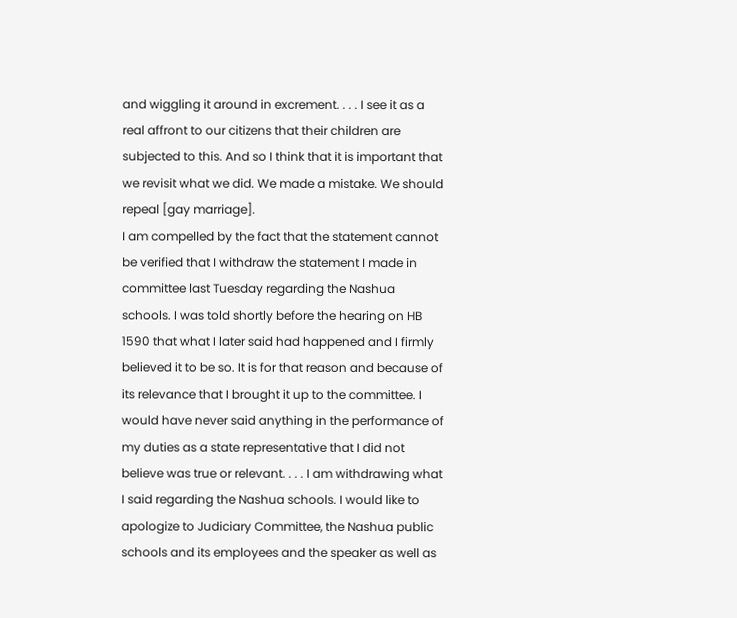and wiggling it around in excrement. . . . I see it as a real affront to our citizens that their children are subjected to this. And so I think that it is important that we revisit what we did. We made a mistake. We should repeal [gay marriage].
I am compelled by the fact that the statement cannot be verified that I withdraw the statement I made in committee last Tuesday regarding the Nashua schools. I was told shortly before the hearing on HB 1590 that what I later said had happened and I firmly believed it to be so. It is for that reason and because of its relevance that I brought it up to the committee. I would have never said anything in the performance of my duties as a state representative that I did not believe was true or relevant. . . . I am withdrawing what I said regarding the Nashua schools. I would like to apologize to Judiciary Committee, the Nashua public schools and its employees and the speaker as well as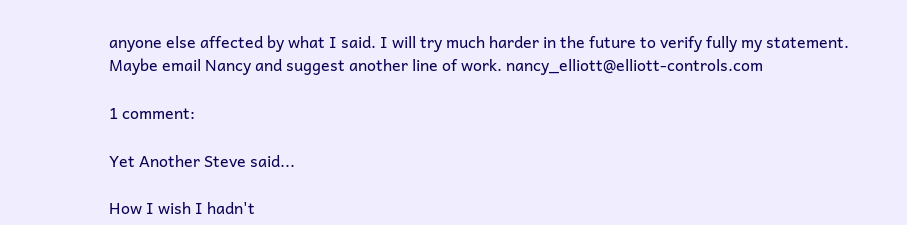anyone else affected by what I said. I will try much harder in the future to verify fully my statement.
Maybe email Nancy and suggest another line of work. nancy_elliott@elliott-controls.com

1 comment:

Yet Another Steve said...

How I wish I hadn't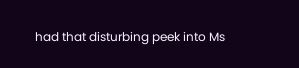had that disturbing peek into Ms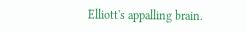Elliott's appalling brain.